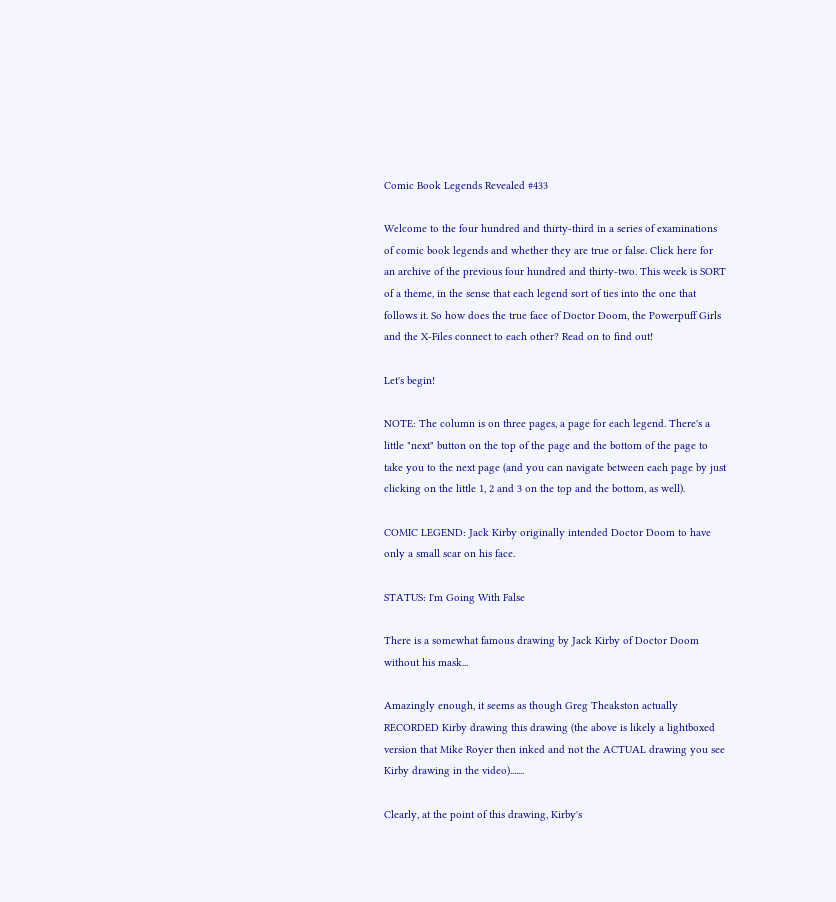Comic Book Legends Revealed #433

Welcome to the four hundred and thirty-third in a series of examinations of comic book legends and whether they are true or false. Click here for an archive of the previous four hundred and thirty-two. This week is SORT of a theme, in the sense that each legend sort of ties into the one that follows it. So how does the true face of Doctor Doom, the Powerpuff Girls and the X-Files connect to each other? Read on to find out!

Let's begin!

NOTE: The column is on three pages, a page for each legend. There's a little "next" button on the top of the page and the bottom of the page to take you to the next page (and you can navigate between each page by just clicking on the little 1, 2 and 3 on the top and the bottom, as well).

COMIC LEGEND: Jack Kirby originally intended Doctor Doom to have only a small scar on his face.

STATUS: I'm Going With False

There is a somewhat famous drawing by Jack Kirby of Doctor Doom without his mask...

Amazingly enough, it seems as though Greg Theakston actually RECORDED Kirby drawing this drawing (the above is likely a lightboxed version that Mike Royer then inked and not the ACTUAL drawing you see Kirby drawing in the video).......

Clearly, at the point of this drawing, Kirby's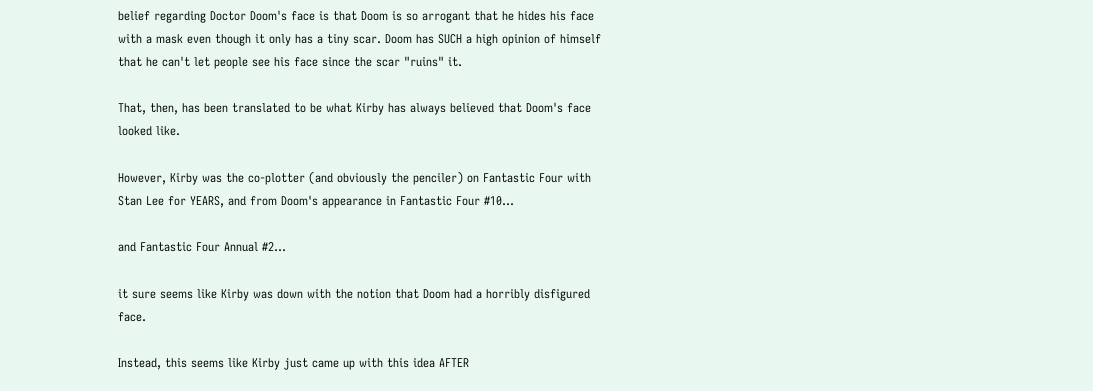belief regarding Doctor Doom's face is that Doom is so arrogant that he hides his face with a mask even though it only has a tiny scar. Doom has SUCH a high opinion of himself that he can't let people see his face since the scar "ruins" it.

That, then, has been translated to be what Kirby has always believed that Doom's face looked like.

However, Kirby was the co-plotter (and obviously the penciler) on Fantastic Four with Stan Lee for YEARS, and from Doom's appearance in Fantastic Four #10...

and Fantastic Four Annual #2...

it sure seems like Kirby was down with the notion that Doom had a horribly disfigured face.

Instead, this seems like Kirby just came up with this idea AFTER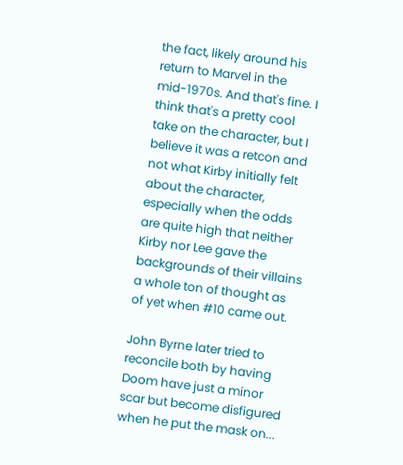the fact, likely around his return to Marvel in the mid-1970s. And that's fine. I think that's a pretty cool take on the character, but I believe it was a retcon and not what Kirby initially felt about the character, especially when the odds are quite high that neither Kirby nor Lee gave the backgrounds of their villains a whole ton of thought as of yet when #10 came out.

John Byrne later tried to reconcile both by having Doom have just a minor scar but become disfigured when he put the mask on...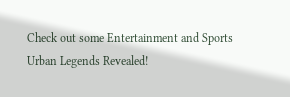Check out some Entertainment and Sports Urban Legends Revealed!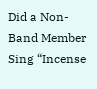Did a Non-Band Member Sing “Incense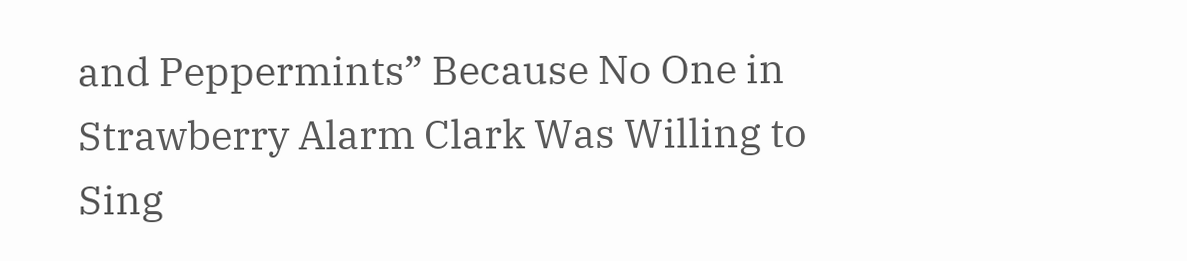and Peppermints” Because No One in Strawberry Alarm Clark Was Willing to Sing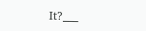It?___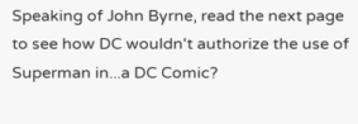Speaking of John Byrne, read the next page to see how DC wouldn't authorize the use of Superman in...a DC Comic?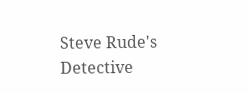Steve Rude's Detective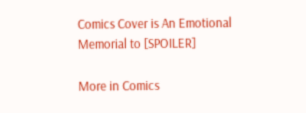Comics Cover is An Emotional Memorial to [SPOILER]

More in Comics